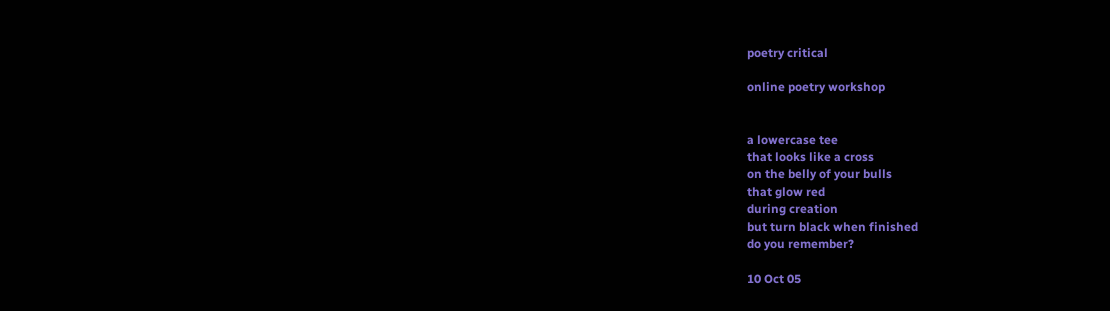poetry critical

online poetry workshop


a lowercase tee
that looks like a cross
on the belly of your bulls
that glow red
during creation
but turn black when finished
do you remember?

10 Oct 05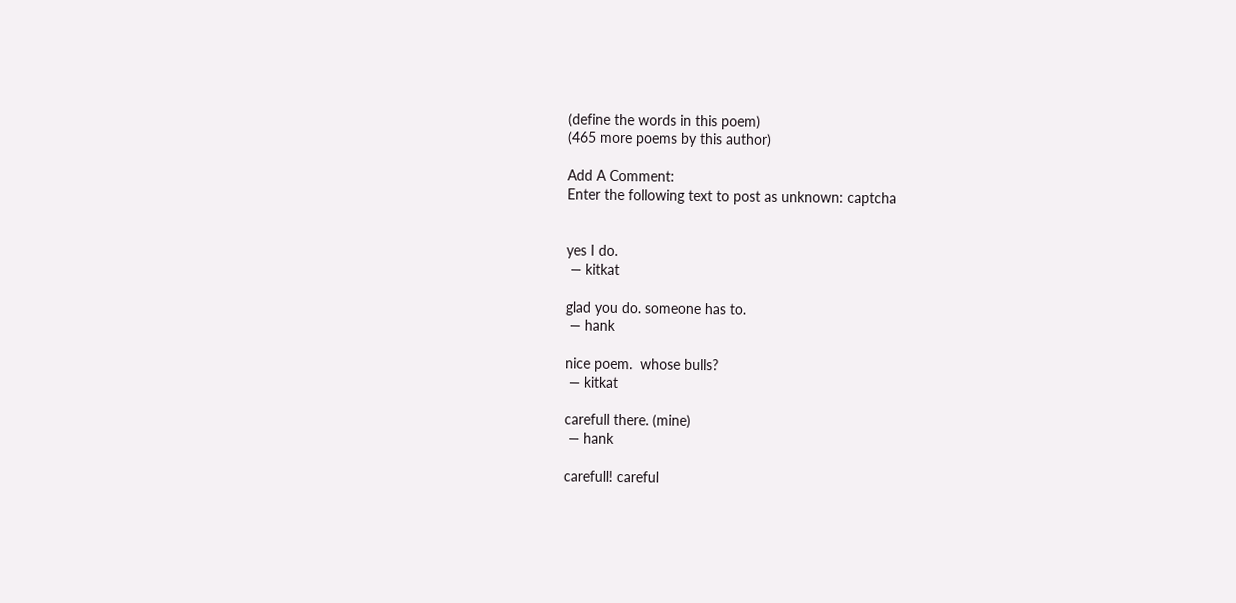(define the words in this poem)
(465 more poems by this author)

Add A Comment:
Enter the following text to post as unknown: captcha


yes I do.
 — kitkat

glad you do. someone has to.
 — hank

nice poem.  whose bulls?
 — kitkat

carefull there. (mine)
 — hank

carefull! careful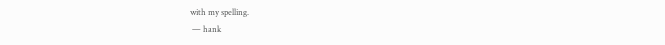with my spelling.
 — hank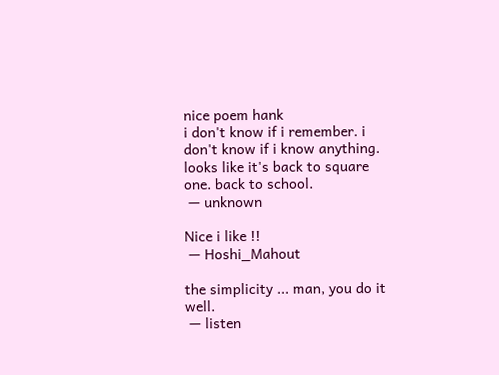nice poem hank
i don't know if i remember. i don't know if i know anything.
looks like it's back to square one. back to school.
 — unknown

Nice i like !!
 — Hoshi_Mahout

the simplicity ... man, you do it well.
 — listen